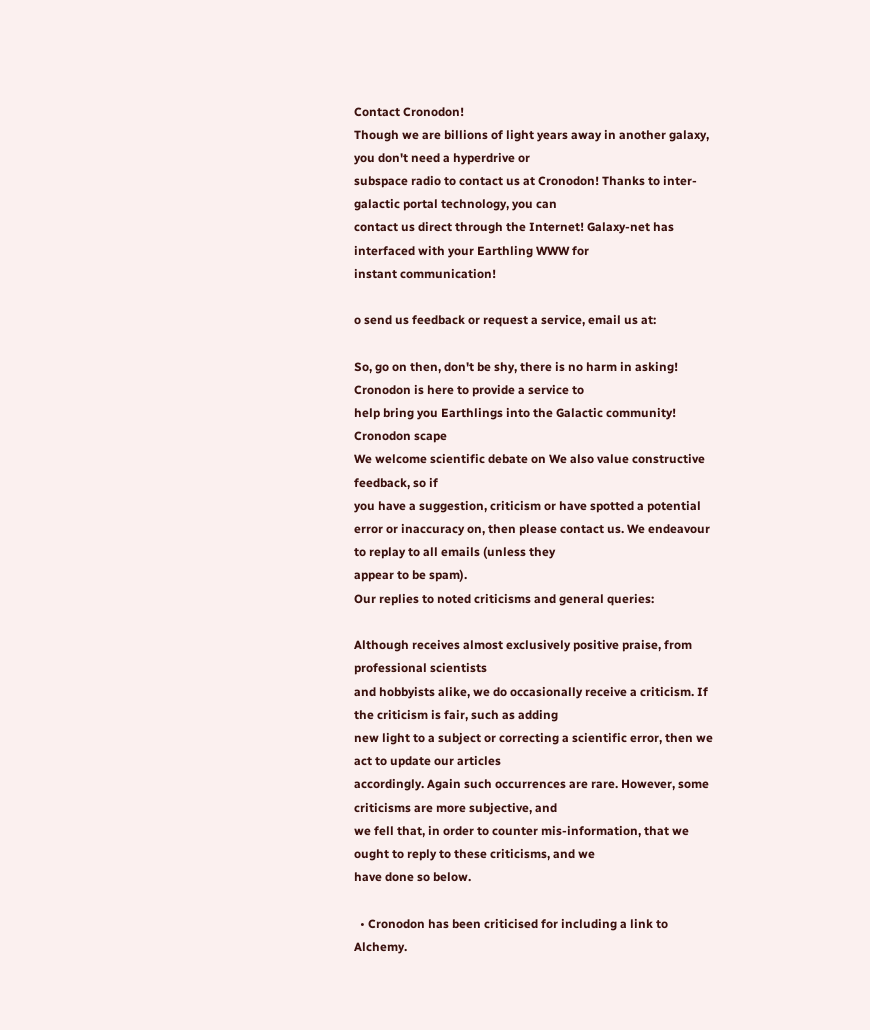Contact Cronodon!
Though we are billions of light years away in another galaxy, you don't need a hyperdrive or
subspace radio to contact us at Cronodon! Thanks to inter-galactic portal technology, you can
contact us direct through the Internet! Galaxy-net has interfaced with your Earthling WWW for
instant communication!

o send us feedback or request a service, email us at:

So, go on then, don't be shy, there is no harm in asking! Cronodon is here to provide a service to
help bring you Earthlings into the Galactic community!
Cronodon scape
We welcome scientific debate on We also value constructive feedback, so if
you have a suggestion, criticism or have spotted a potential error or inaccuracy on, then please contact us. We endeavour to replay to all emails (unless they
appear to be spam).
Our replies to noted criticisms and general queries:

Although receives almost exclusively positive praise, from professional scientists
and hobbyists alike, we do occasionally receive a criticism. If the criticism is fair, such as adding
new light to a subject or correcting a scientific error, then we act to update our articles
accordingly. Again such occurrences are rare. However, some criticisms are more subjective, and
we fell that, in order to counter mis-information, that we ought to reply to these criticisms, and we
have done so below.

  • Cronodon has been criticised for including a link to Alchemy.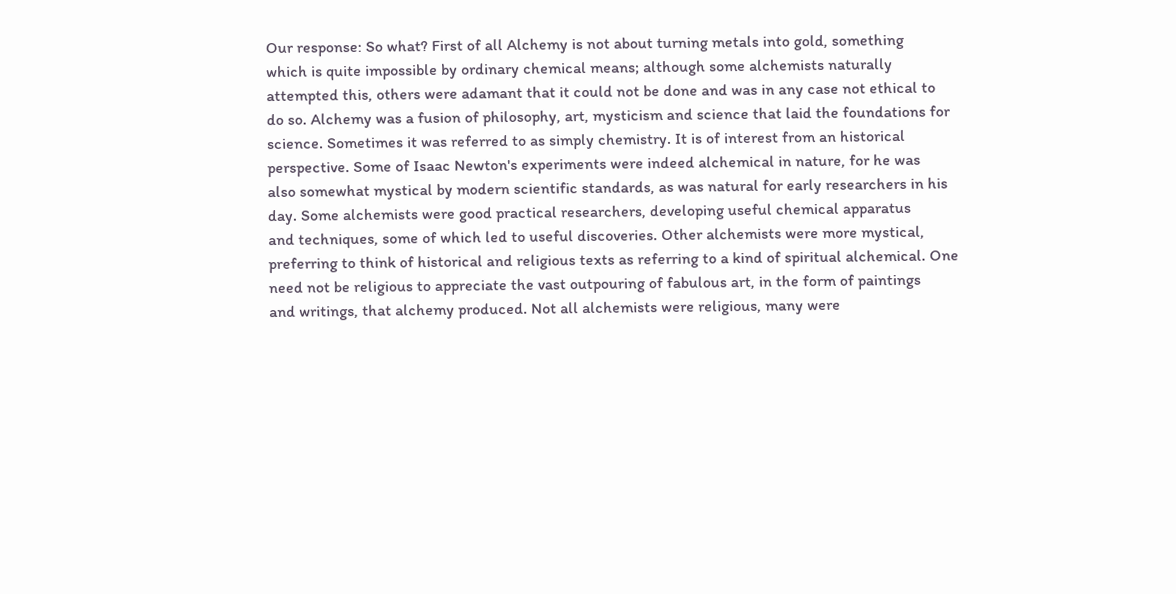Our response: So what? First of all Alchemy is not about turning metals into gold, something
which is quite impossible by ordinary chemical means; although some alchemists naturally
attempted this, others were adamant that it could not be done and was in any case not ethical to
do so. Alchemy was a fusion of philosophy, art, mysticism and science that laid the foundations for
science. Sometimes it was referred to as simply chemistry. It is of interest from an historical
perspective. Some of Isaac Newton's experiments were indeed alchemical in nature, for he was
also somewhat mystical by modern scientific standards, as was natural for early researchers in his
day. Some alchemists were good practical researchers, developing useful chemical apparatus
and techniques, some of which led to useful discoveries. Other alchemists were more mystical,
preferring to think of historical and religious texts as referring to a kind of spiritual alchemical. One
need not be religious to appreciate the vast outpouring of fabulous art, in the form of paintings
and writings, that alchemy produced. Not all alchemists were religious, many were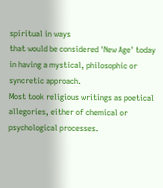spiritual in ways
that would be considered 'New Age' today in having a mystical, philosophic or syncretic approach.
Most took religious writings as poetical allegories, either of chemical or psychological processes.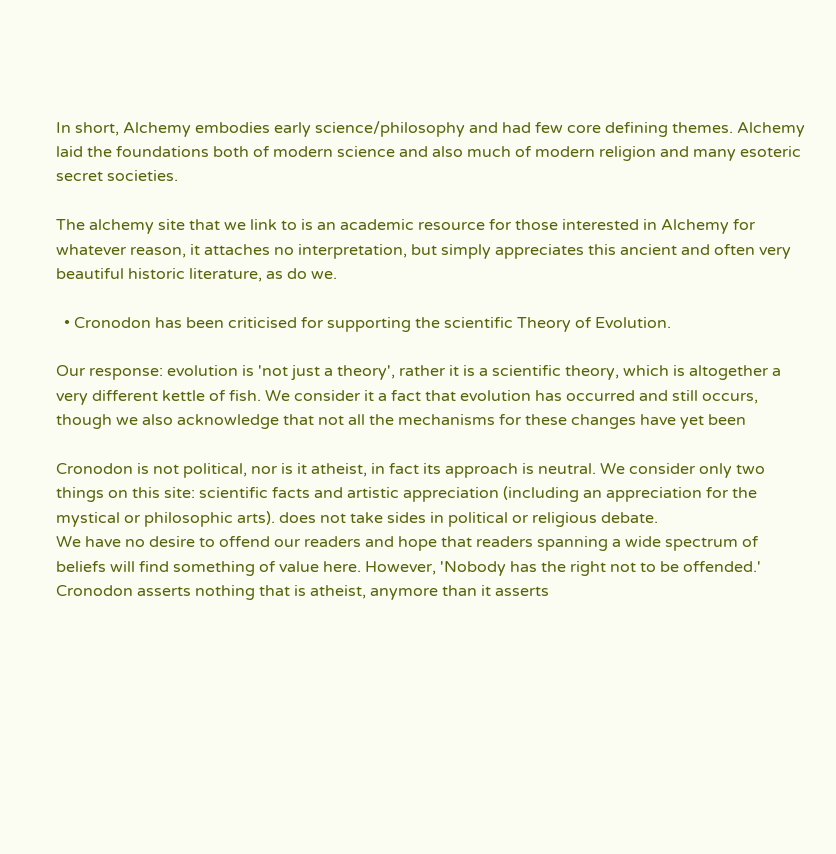In short, Alchemy embodies early science/philosophy and had few core defining themes. Alchemy
laid the foundations both of modern science and also much of modern religion and many esoteric
secret societies.

The alchemy site that we link to is an academic resource for those interested in Alchemy for
whatever reason, it attaches no interpretation, but simply appreciates this ancient and often very
beautiful historic literature, as do we.

  • Cronodon has been criticised for supporting the scientific Theory of Evolution.

Our response: evolution is 'not just a theory', rather it is a scientific theory, which is altogether a
very different kettle of fish. We consider it a fact that evolution has occurred and still occurs,
though we also acknowledge that not all the mechanisms for these changes have yet been

Cronodon is not political, nor is it atheist, in fact its approach is neutral. We consider only two
things on this site: scientific facts and artistic appreciation (including an appreciation for the
mystical or philosophic arts). does not take sides in political or religious debate.
We have no desire to offend our readers and hope that readers spanning a wide spectrum of
beliefs will find something of value here. However, 'Nobody has the right not to be offended.'
Cronodon asserts nothing that is atheist, anymore than it asserts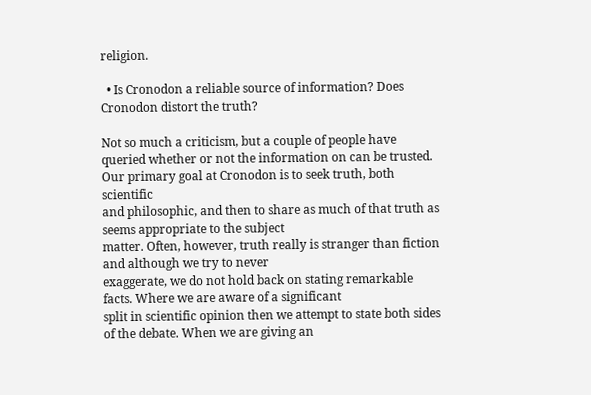religion.

  • Is Cronodon a reliable source of information? Does Cronodon distort the truth?

Not so much a criticism, but a couple of people have queried whether or not the information on can be trusted. Our primary goal at Cronodon is to seek truth, both scientific
and philosophic, and then to share as much of that truth as seems appropriate to the subject
matter. Often, however, truth really is stranger than fiction and although we try to never
exaggerate, we do not hold back on stating remarkable facts. Where we are aware of a significant
split in scientific opinion then we attempt to state both sides of the debate. When we are giving an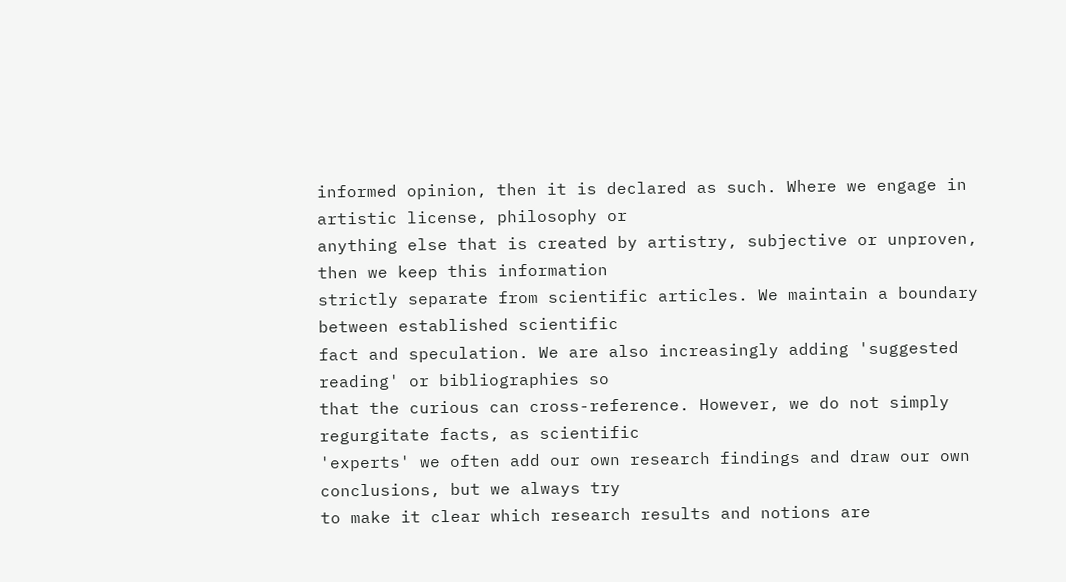informed opinion, then it is declared as such. Where we engage in artistic license, philosophy or
anything else that is created by artistry, subjective or unproven, then we keep this information
strictly separate from scientific articles. We maintain a boundary between established scientific
fact and speculation. We are also increasingly adding 'suggested reading' or bibliographies so
that the curious can cross-reference. However, we do not simply regurgitate facts, as scientific
'experts' we often add our own research findings and draw our own conclusions, but we always try
to make it clear which research results and notions are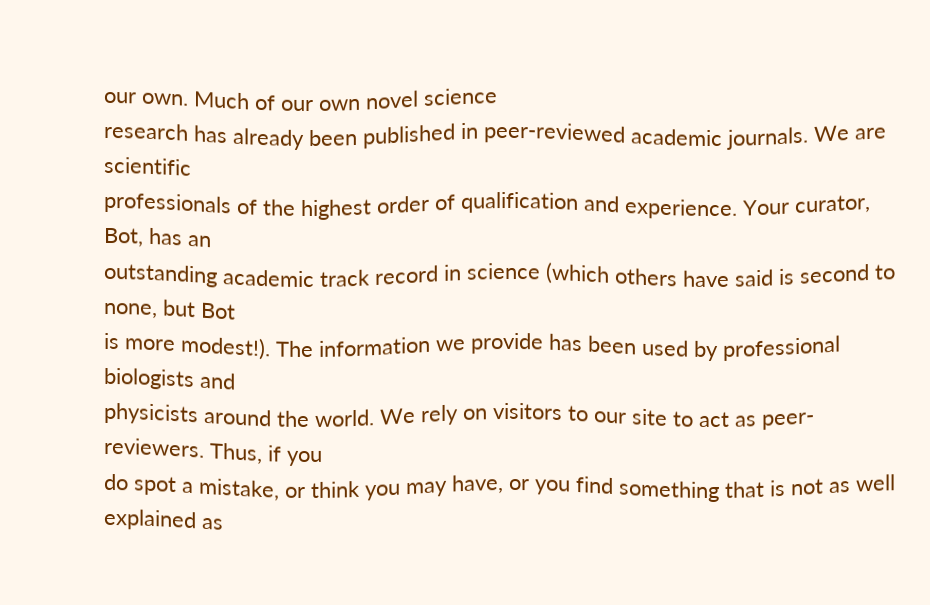our own. Much of our own novel science
research has already been published in peer-reviewed academic journals. We are scientific
professionals of the highest order of qualification and experience. Your curator, Bot, has an
outstanding academic track record in science (which others have said is second to none, but Bot
is more modest!). The information we provide has been used by professional biologists and
physicists around the world. We rely on visitors to our site to act as peer-reviewers. Thus, if you
do spot a mistake, or think you may have, or you find something that is not as well explained as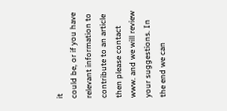it
could be, or if you have relevant information to contribute to an article then please contact www. and we will review your suggestions. In the end we can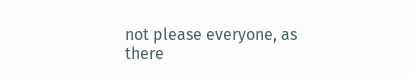not please everyone, as
there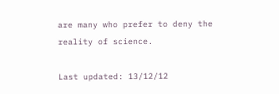are many who prefer to deny the reality of science.

Last updated: 13/12/12